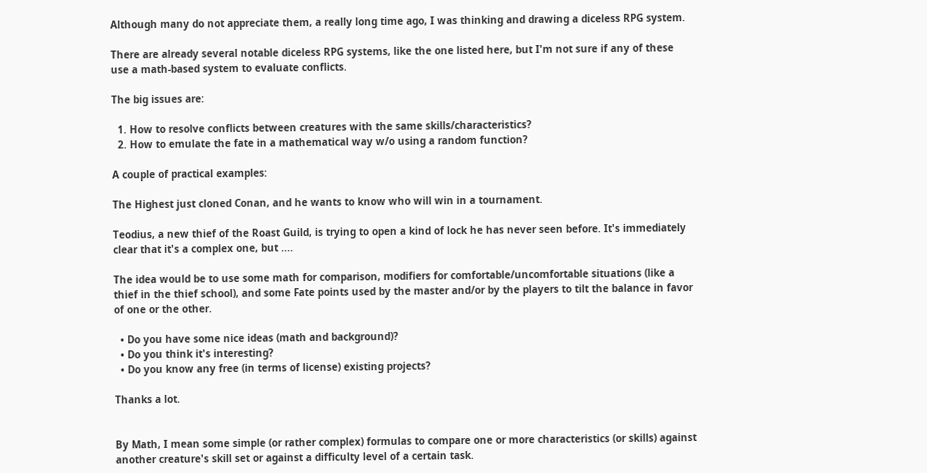Although many do not appreciate them, a really long time ago, I was thinking and drawing a diceless RPG system.

There are already several notable diceless RPG systems, like the one listed here, but I'm not sure if any of these use a math-based system to evaluate conflicts.

The big issues are:

  1. How to resolve conflicts between creatures with the same skills/characteristics?
  2. How to emulate the fate in a mathematical way w/o using a random function?

A couple of practical examples:

The Highest just cloned Conan, and he wants to know who will win in a tournament.

Teodius, a new thief of the Roast Guild, is trying to open a kind of lock he has never seen before. It's immediately clear that it's a complex one, but ....

The idea would be to use some math for comparison, modifiers for comfortable/uncomfortable situations (like a thief in the thief school), and some Fate points used by the master and/or by the players to tilt the balance in favor of one or the other.

  • Do you have some nice ideas (math and background)?
  • Do you think it's interesting?
  • Do you know any free (in terms of license) existing projects?

Thanks a lot.


By Math, I mean some simple (or rather complex) formulas to compare one or more characteristics (or skills) against another creature's skill set or against a difficulty level of a certain task.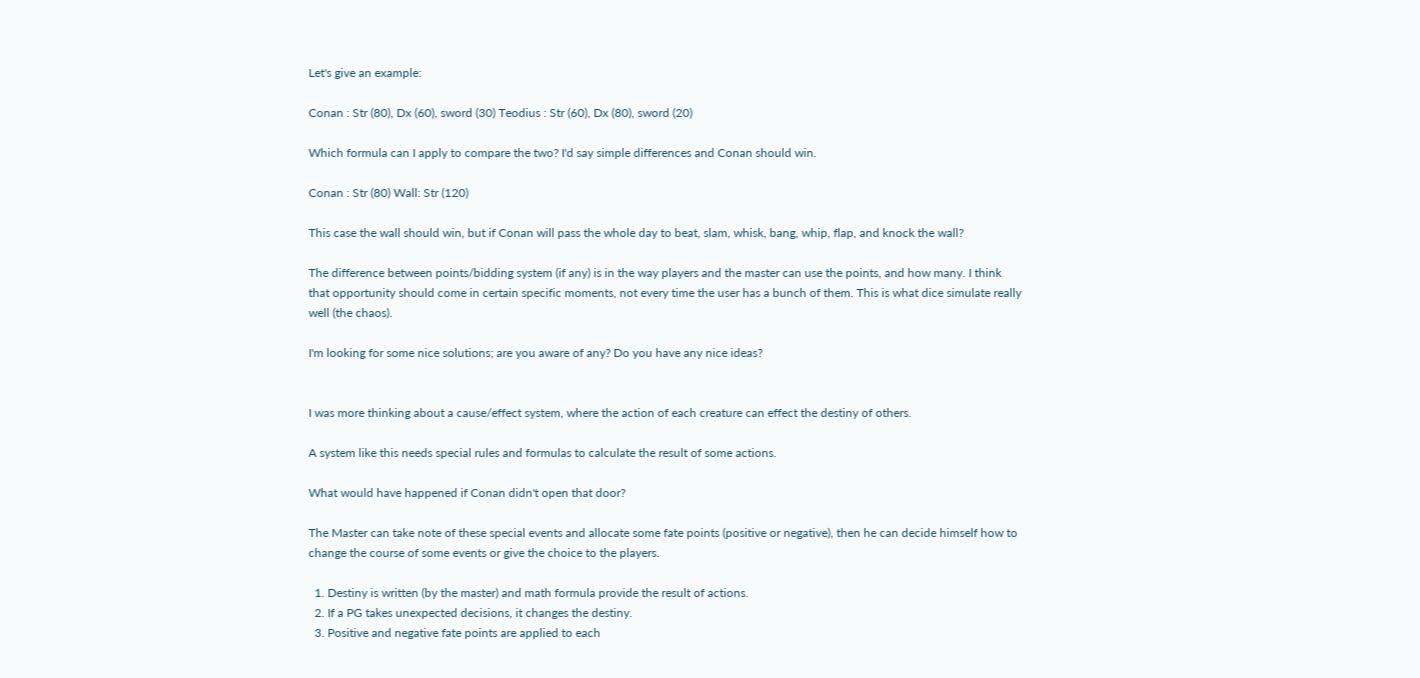Let's give an example:

Conan : Str (80), Dx (60), sword (30) Teodius : Str (60), Dx (80), sword (20)

Which formula can I apply to compare the two? I'd say simple differences and Conan should win.

Conan : Str (80) Wall: Str (120)

This case the wall should win, but if Conan will pass the whole day to beat, slam, whisk, bang, whip, flap, and knock the wall?

The difference between points/bidding system (if any) is in the way players and the master can use the points, and how many. I think that opportunity should come in certain specific moments, not every time the user has a bunch of them. This is what dice simulate really well (the chaos).

I'm looking for some nice solutions; are you aware of any? Do you have any nice ideas?


I was more thinking about a cause/effect system, where the action of each creature can effect the destiny of others.

A system like this needs special rules and formulas to calculate the result of some actions.

What would have happened if Conan didn't open that door?

The Master can take note of these special events and allocate some fate points (positive or negative), then he can decide himself how to change the course of some events or give the choice to the players.

  1. Destiny is written (by the master) and math formula provide the result of actions.
  2. If a PG takes unexpected decisions, it changes the destiny.
  3. Positive and negative fate points are applied to each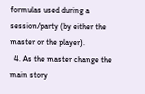formulas used during a session/party (by either the master or the player).
  4. As the master change the main story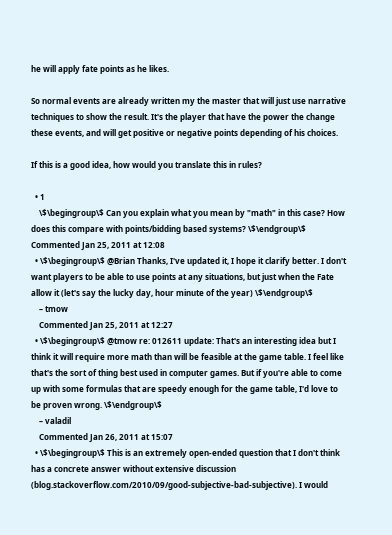he will apply fate points as he likes.

So normal events are already written my the master that will just use narrative techniques to show the result. It's the player that have the power the change these events, and will get positive or negative points depending of his choices.

If this is a good idea, how would you translate this in rules?

  • 1
    \$\begingroup\$ Can you explain what you mean by "math" in this case? How does this compare with points/bidding based systems? \$\endgroup\$ Commented Jan 25, 2011 at 12:08
  • \$\begingroup\$ @Brian Thanks, I've updated it, I hope it clarify better. I don't want players to be able to use points at any situations, but just when the Fate allow it (let's say the lucky day, hour minute of the year) \$\endgroup\$
    – tmow
    Commented Jan 25, 2011 at 12:27
  • \$\begingroup\$ @tmow re: 012611 update: That's an interesting idea but I think it will require more math than will be feasible at the game table. I feel like that's the sort of thing best used in computer games. But if you're able to come up with some formulas that are speedy enough for the game table, I'd love to be proven wrong. \$\endgroup\$
    – valadil
    Commented Jan 26, 2011 at 15:07
  • \$\begingroup\$ This is an extremely open-ended question that I don't think has a concrete answer without extensive discussion (blog.stackoverflow.com/2010/09/good-subjective-bad-subjective). I would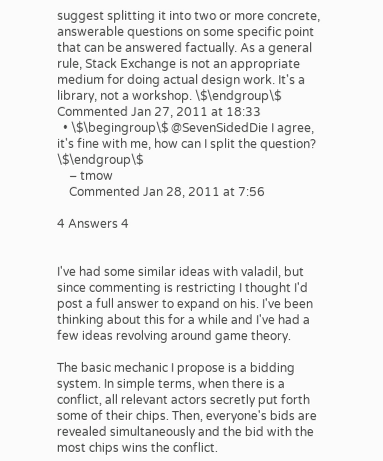suggest splitting it into two or more concrete, answerable questions on some specific point that can be answered factually. As a general rule, Stack Exchange is not an appropriate medium for doing actual design work. It's a library, not a workshop. \$\endgroup\$ Commented Jan 27, 2011 at 18:33
  • \$\begingroup\$ @SevenSidedDie I agree, it's fine with me, how can I split the question? \$\endgroup\$
    – tmow
    Commented Jan 28, 2011 at 7:56

4 Answers 4


I've had some similar ideas with valadil, but since commenting is restricting I thought I'd post a full answer to expand on his. I've been thinking about this for a while and I've had a few ideas revolving around game theory.

The basic mechanic I propose is a bidding system. In simple terms, when there is a conflict, all relevant actors secretly put forth some of their chips. Then, everyone's bids are revealed simultaneously and the bid with the most chips wins the conflict.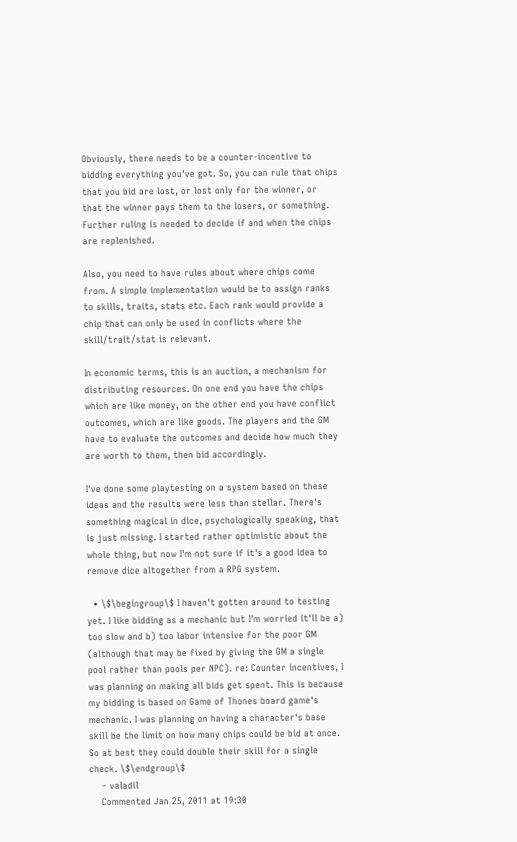Obviously, there needs to be a counter-incentive to bidding everything you've got. So, you can rule that chips that you bid are lost, or lost only for the winner, or that the winner pays them to the losers, or something. Further ruling is needed to decide if and when the chips are replenished.

Also, you need to have rules about where chips come from. A simple implementation would be to assign ranks to skills, traits, stats etc. Each rank would provide a chip that can only be used in conflicts where the skill/trait/stat is relevant.

In economic terms, this is an auction, a mechanism for distributing resources. On one end you have the chips which are like money, on the other end you have conflict outcomes, which are like goods. The players and the GM have to evaluate the outcomes and decide how much they are worth to them, then bid accordingly.

I've done some playtesting on a system based on these ideas and the results were less than stellar. There's something magical in dice, psychologically speaking, that is just missing. I started rather optimistic about the whole thing, but now I'm not sure if it's a good idea to remove dice altogether from a RPG system.

  • \$\begingroup\$ I haven't gotten around to testing yet. I like bidding as a mechanic but I'm worried it'll be a) too slow and b) too labor intensive for the poor GM (although that may be fixed by giving the GM a single pool rather than pools per NPC). re: Counter incentives, I was planning on making all bids get spent. This is because my bidding is based on Game of Thones board game's mechanic. I was planning on having a character's base skill be the limit on how many chips could be bid at once. So at best they could double their skill for a single check. \$\endgroup\$
    – valadil
    Commented Jan 25, 2011 at 19:30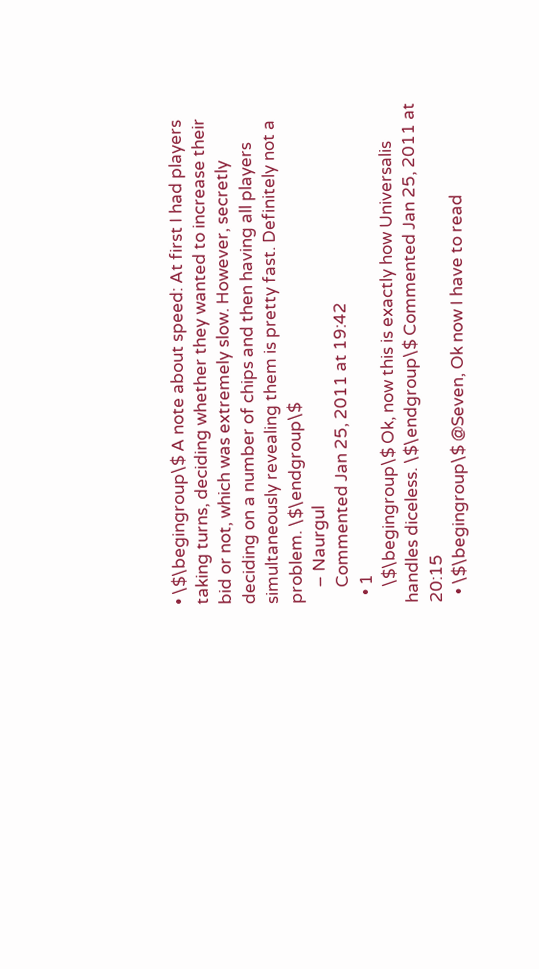• \$\begingroup\$ A note about speed: At first I had players taking turns, deciding whether they wanted to increase their bid or not, which was extremely slow. However, secretly deciding on a number of chips and then having all players simultaneously revealing them is pretty fast. Definitely not a problem. \$\endgroup\$
    – Naurgul
    Commented Jan 25, 2011 at 19:42
  • 1
    \$\begingroup\$ Ok, now this is exactly how Universalis handles diceless. \$\endgroup\$ Commented Jan 25, 2011 at 20:15
  • \$\begingroup\$ @Seven, Ok now I have to read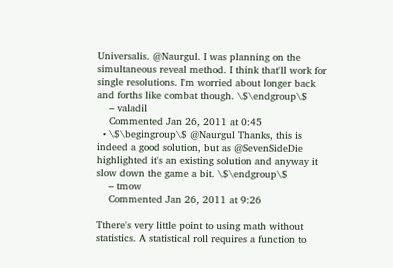Universalis. @Naurgul. I was planning on the simultaneous reveal method. I think that'll work for single resolutions. I'm worried about longer back and forths like combat though. \$\endgroup\$
    – valadil
    Commented Jan 26, 2011 at 0:45
  • \$\begingroup\$ @Naurgul Thanks, this is indeed a good solution, but as @SevenSideDie highlighted it's an existing solution and anyway it slow down the game a bit. \$\endgroup\$
    – tmow
    Commented Jan 26, 2011 at 9:26

Tthere's very little point to using math without statistics. A statistical roll requires a function to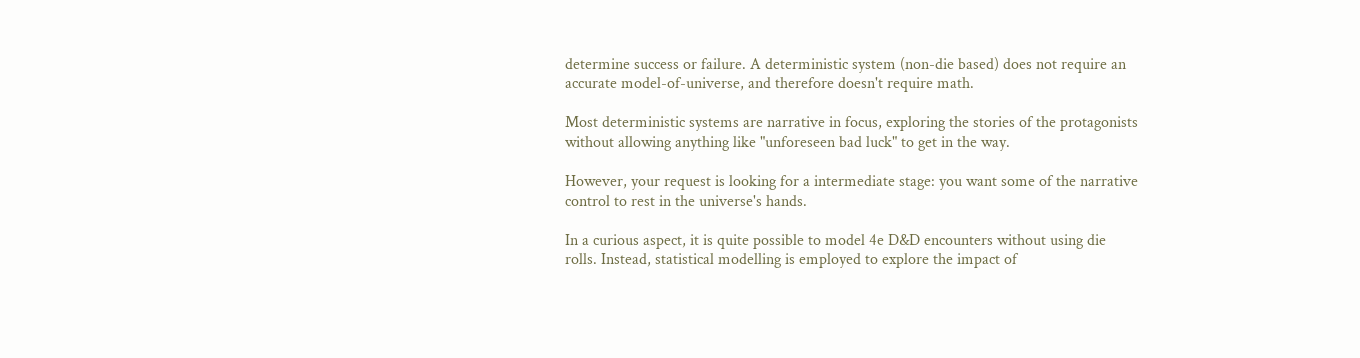determine success or failure. A deterministic system (non-die based) does not require an accurate model-of-universe, and therefore doesn't require math.

Most deterministic systems are narrative in focus, exploring the stories of the protagonists without allowing anything like "unforeseen bad luck" to get in the way.

However, your request is looking for a intermediate stage: you want some of the narrative control to rest in the universe's hands.

In a curious aspect, it is quite possible to model 4e D&D encounters without using die rolls. Instead, statistical modelling is employed to explore the impact of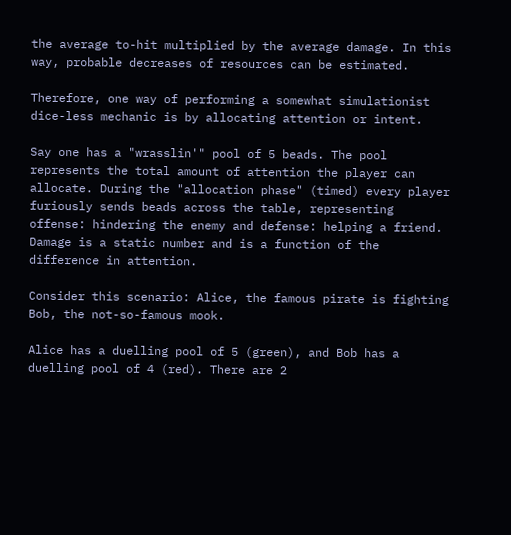the average to-hit multiplied by the average damage. In this way, probable decreases of resources can be estimated.

Therefore, one way of performing a somewhat simulationist dice-less mechanic is by allocating attention or intent.

Say one has a "wrasslin'" pool of 5 beads. The pool represents the total amount of attention the player can allocate. During the "allocation phase" (timed) every player furiously sends beads across the table, representing offense: hindering the enemy and defense: helping a friend. Damage is a static number and is a function of the difference in attention.

Consider this scenario: Alice, the famous pirate is fighting Bob, the not-so-famous mook.

Alice has a duelling pool of 5 (green), and Bob has a duelling pool of 4 (red). There are 2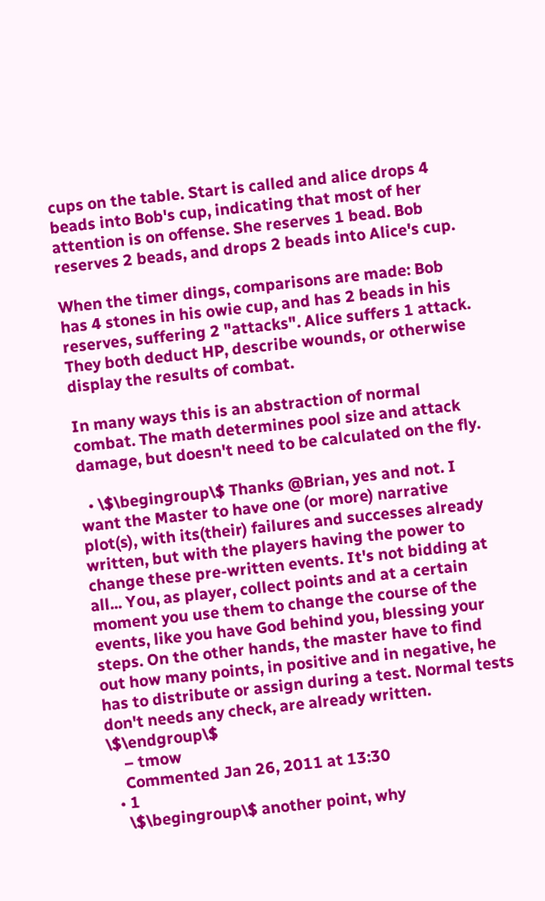cups on the table. Start is called and alice drops 4 beads into Bob's cup, indicating that most of her attention is on offense. She reserves 1 bead. Bob reserves 2 beads, and drops 2 beads into Alice's cup.

When the timer dings, comparisons are made: Bob has 4 stones in his owie cup, and has 2 beads in his reserves, suffering 2 "attacks". Alice suffers 1 attack. They both deduct HP, describe wounds, or otherwise display the results of combat.

In many ways this is an abstraction of normal combat. The math determines pool size and attack damage, but doesn't need to be calculated on the fly.

  • \$\begingroup\$ Thanks @Brian, yes and not. I want the Master to have one (or more) narrative plot(s), with its(their) failures and successes already written, but with the players having the power to change these pre-written events. It's not bidding at all... You, as player, collect points and at a certain moment you use them to change the course of the events, like you have God behind you, blessing your steps. On the other hands, the master have to find out how many points, in positive and in negative, he has to distribute or assign during a test. Normal tests don't needs any check, are already written. \$\endgroup\$
    – tmow
    Commented Jan 26, 2011 at 13:30
  • 1
    \$\begingroup\$ another point, why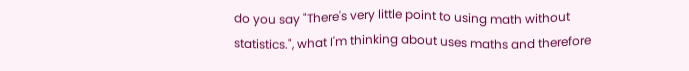do you say "There's very little point to using math without statistics.", what I'm thinking about uses maths and therefore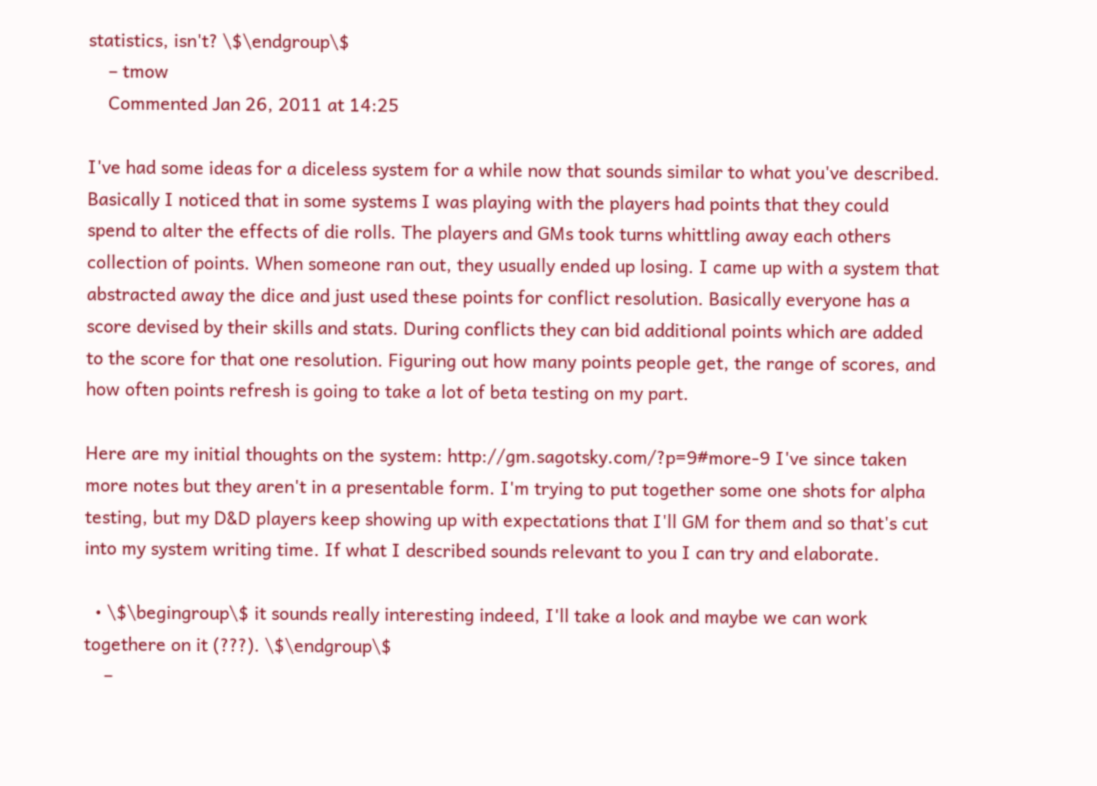statistics, isn't? \$\endgroup\$
    – tmow
    Commented Jan 26, 2011 at 14:25

I've had some ideas for a diceless system for a while now that sounds similar to what you've described. Basically I noticed that in some systems I was playing with the players had points that they could spend to alter the effects of die rolls. The players and GMs took turns whittling away each others collection of points. When someone ran out, they usually ended up losing. I came up with a system that abstracted away the dice and just used these points for conflict resolution. Basically everyone has a score devised by their skills and stats. During conflicts they can bid additional points which are added to the score for that one resolution. Figuring out how many points people get, the range of scores, and how often points refresh is going to take a lot of beta testing on my part.

Here are my initial thoughts on the system: http://gm.sagotsky.com/?p=9#more-9 I've since taken more notes but they aren't in a presentable form. I'm trying to put together some one shots for alpha testing, but my D&D players keep showing up with expectations that I'll GM for them and so that's cut into my system writing time. If what I described sounds relevant to you I can try and elaborate.

  • \$\begingroup\$ it sounds really interesting indeed, I'll take a look and maybe we can work togethere on it (???). \$\endgroup\$
    –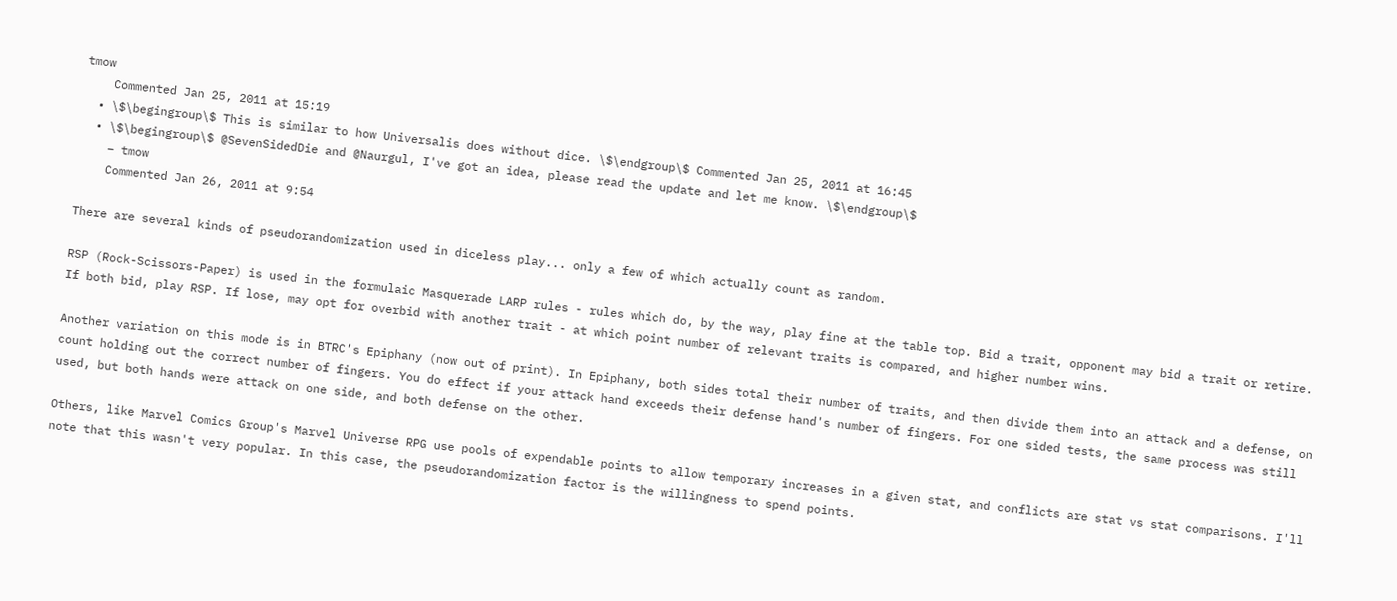tmow
    Commented Jan 25, 2011 at 15:19
  • \$\begingroup\$ This is similar to how Universalis does without dice. \$\endgroup\$ Commented Jan 25, 2011 at 16:45
  • \$\begingroup\$ @SevenSidedDie and @Naurgul, I've got an idea, please read the update and let me know. \$\endgroup\$
    – tmow
    Commented Jan 26, 2011 at 9:54

There are several kinds of pseudorandomization used in diceless play... only a few of which actually count as random.

RSP (Rock-Scissors-Paper) is used in the formulaic Masquerade LARP rules - rules which do, by the way, play fine at the table top. Bid a trait, opponent may bid a trait or retire. If both bid, play RSP. If lose, may opt for overbid with another trait - at which point number of relevant traits is compared, and higher number wins.

Another variation on this mode is in BTRC's Epiphany (now out of print). In Epiphany, both sides total their number of traits, and then divide them into an attack and a defense, on count holding out the correct number of fingers. You do effect if your attack hand exceeds their defense hand's number of fingers. For one sided tests, the same process was still used, but both hands were attack on one side, and both defense on the other.

Others, like Marvel Comics Group's Marvel Universe RPG use pools of expendable points to allow temporary increases in a given stat, and conflicts are stat vs stat comparisons. I'll note that this wasn't very popular. In this case, the pseudorandomization factor is the willingness to spend points.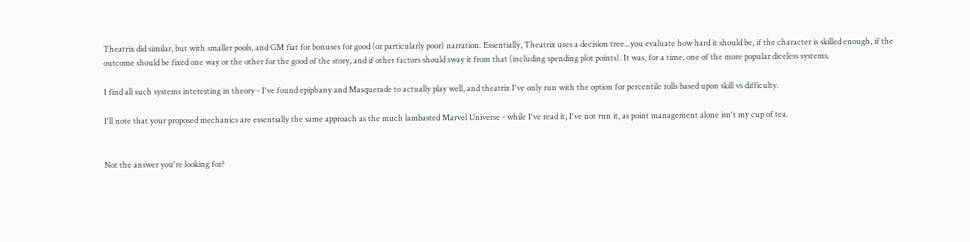Theatrix did similar, but with smaller pools, and GM fiat for bonuses for good (or particularly poor) narration. Essentially, Theatrix uses a decision tree...you evaluate how hard it should be, if the character is skilled enough, if the outcome should be fixed one way or the other for the good of the story, and if other factors should sway it from that (including spending plot points). It was, for a time, one of the more popular diceless systems.

I find all such systems interesting in theory - I've found epiphany and Masquerade to actually play well, and theatrix I've only run with the option for percentile rolls based upon skill vs difficulty.

I'll note that your proposed mechanics are essentially the same approach as the much lambasted Marvel Universe - while I've read it, I've not run it, as point management alone isn't my cup of tea.


Not the answer you're looking for?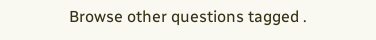Browse other questions tagged .